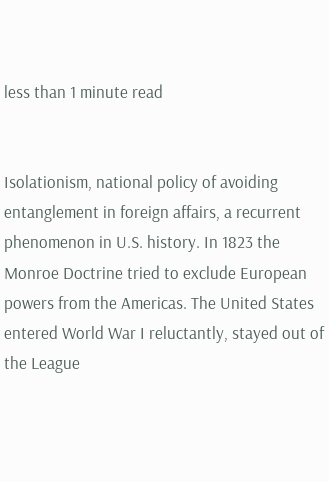less than 1 minute read


Isolationism, national policy of avoiding entanglement in foreign affairs, a recurrent phenomenon in U.S. history. In 1823 the Monroe Doctrine tried to exclude European powers from the Americas. The United States entered World War I reluctantly, stayed out of the League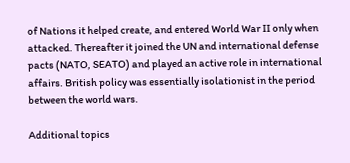of Nations it helped create, and entered World War II only when attacked. Thereafter it joined the UN and international defense pacts (NATO, SEATO) and played an active role in international affairs. British policy was essentially isolationist in the period between the world wars.

Additional topics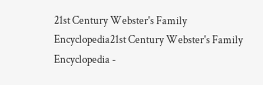21st Century Webster's Family Encyclopedia21st Century Webster's Family Encyclopedia -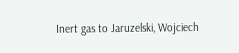Inert gas to Jaruzelski, Wojciech